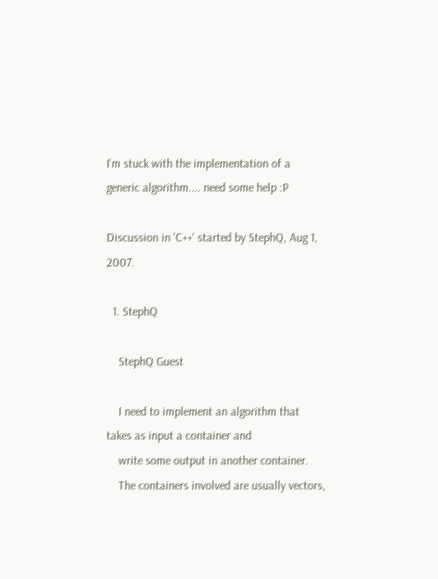I'm stuck with the implementation of a generic algorithm.... need some help :P

Discussion in 'C++' started by StephQ, Aug 1, 2007.

  1. StephQ

    StephQ Guest

    I need to implement an algorithm that takes as input a container and
    write some output in another container.
    The containers involved are usually vectors,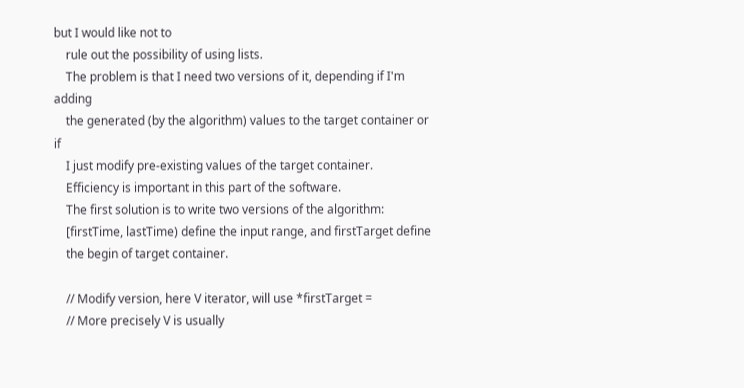but I would like not to
    rule out the possibility of using lists.
    The problem is that I need two versions of it, depending if I'm adding
    the generated (by the algorithm) values to the target container or if
    I just modify pre-existing values of the target container.
    Efficiency is important in this part of the software.
    The first solution is to write two versions of the algorithm:
    [firstTime, lastTime) define the input range, and firstTarget define
    the begin of target container.

    // Modify version, here V iterator, will use *firstTarget =
    // More precisely V is usually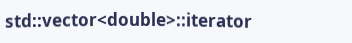std::vector<double>::iterator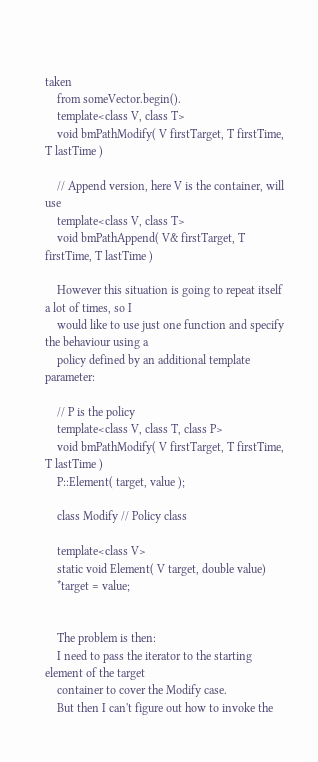taken
    from someVector.begin().
    template<class V, class T>
    void bmPathModify( V firstTarget, T firstTime, T lastTime )

    // Append version, here V is the container, will use
    template<class V, class T>
    void bmPathAppend( V& firstTarget, T firstTime, T lastTime )

    However this situation is going to repeat itself a lot of times, so I
    would like to use just one function and specify the behaviour using a
    policy defined by an additional template parameter:

    // P is the policy
    template<class V, class T, class P>
    void bmPathModify( V firstTarget, T firstTime, T lastTime )
    P::Element( target, value );

    class Modify // Policy class

    template<class V>
    static void Element( V target, double value)
    *target = value;


    The problem is then:
    I need to pass the iterator to the starting element of the target
    container to cover the Modify case.
    But then I can't figure out how to invoke the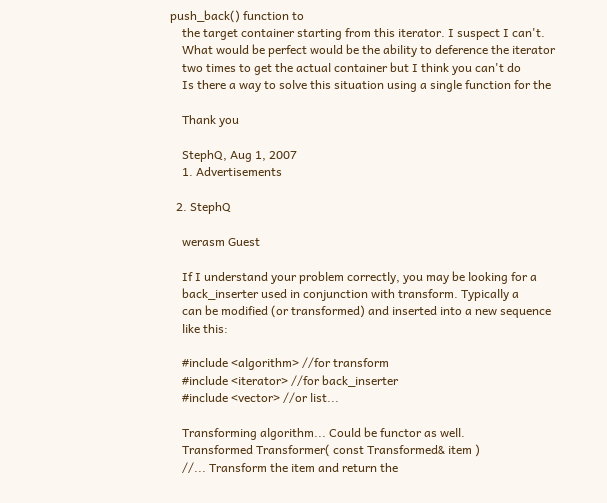push_back() function to
    the target container starting from this iterator. I suspect I can't.
    What would be perfect would be the ability to deference the iterator
    two times to get the actual container but I think you can't do
    Is there a way to solve this situation using a single function for the

    Thank you

    StephQ, Aug 1, 2007
    1. Advertisements

  2. StephQ

    werasm Guest

    If I understand your problem correctly, you may be looking for a
    back_inserter used in conjunction with transform. Typically a
    can be modified (or transformed) and inserted into a new sequence
    like this:

    #include <algorithm> //for transform
    #include <iterator> //for back_inserter
    #include <vector> //or list...

    Transforming algorithm... Could be functor as well.
    Transformed Transformer( const Transformed& item )
    //... Transform the item and return the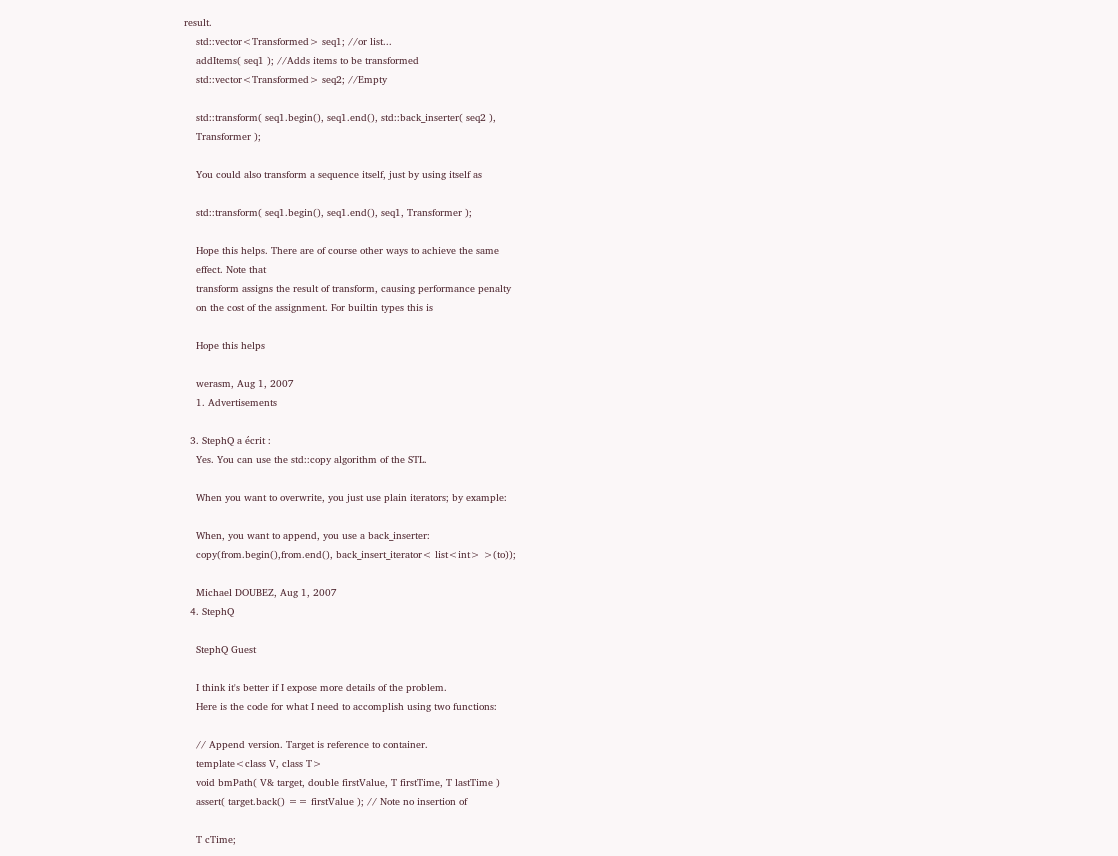result.
    std::vector<Transformed> seq1; //or list...
    addItems( seq1 ); //Adds items to be transformed
    std::vector<Transformed> seq2; //Empty

    std::transform( seq1.begin(), seq1.end(), std::back_inserter( seq2 ),
    Transformer );

    You could also transform a sequence itself, just by using itself as

    std::transform( seq1.begin(), seq1.end(), seq1, Transformer );

    Hope this helps. There are of course other ways to achieve the same
    effect. Note that
    transform assigns the result of transform, causing performance penalty
    on the cost of the assignment. For builtin types this is

    Hope this helps

    werasm, Aug 1, 2007
    1. Advertisements

  3. StephQ a écrit :
    Yes. You can use the std::copy algorithm of the STL.

    When you want to overwrite, you just use plain iterators; by example:

    When, you want to append, you use a back_inserter:
    copy(from.begin(),from.end(), back_insert_iterator< list<int> >(to));

    Michael DOUBEZ, Aug 1, 2007
  4. StephQ

    StephQ Guest

    I think it's better if I expose more details of the problem.
    Here is the code for what I need to accomplish using two functions:

    // Append version. Target is reference to container.
    template<class V, class T>
    void bmPath( V& target, double firstValue, T firstTime, T lastTime )
    assert( target.back() == firstValue ); // Note no insertion of

    T cTime;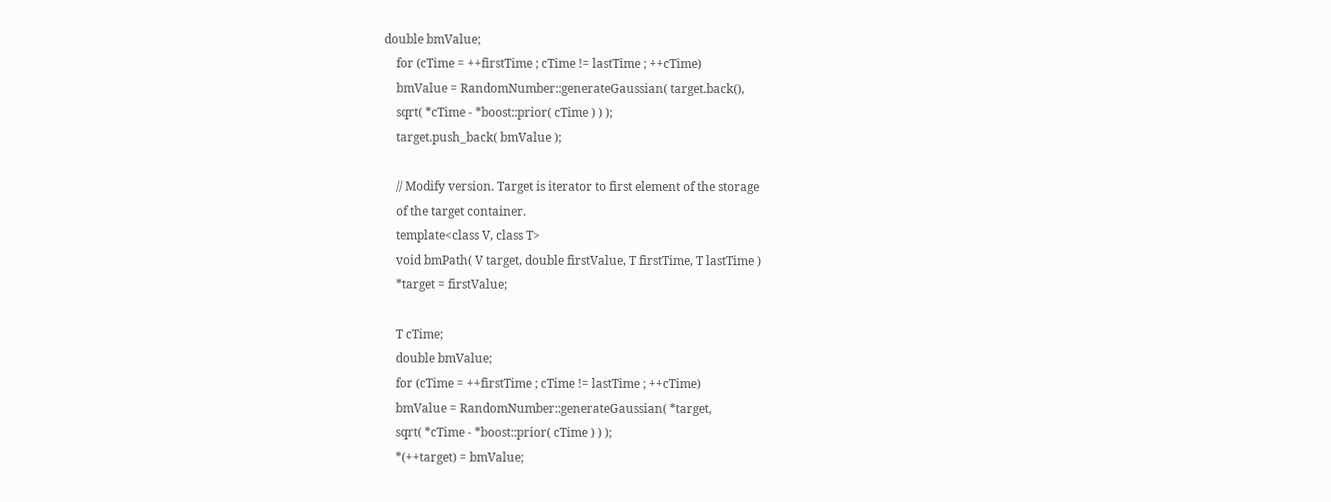double bmValue;
    for (cTime = ++firstTime ; cTime != lastTime ; ++cTime)
    bmValue = RandomNumber::generateGaussian( target.back(),
    sqrt( *cTime - *boost::prior( cTime ) ) );
    target.push_back( bmValue );

    // Modify version. Target is iterator to first element of the storage
    of the target container.
    template<class V, class T>
    void bmPath( V target, double firstValue, T firstTime, T lastTime )
    *target = firstValue;

    T cTime;
    double bmValue;
    for (cTime = ++firstTime ; cTime != lastTime ; ++cTime)
    bmValue = RandomNumber::generateGaussian( *target,
    sqrt( *cTime - *boost::prior( cTime ) ) );
    *(++target) = bmValue;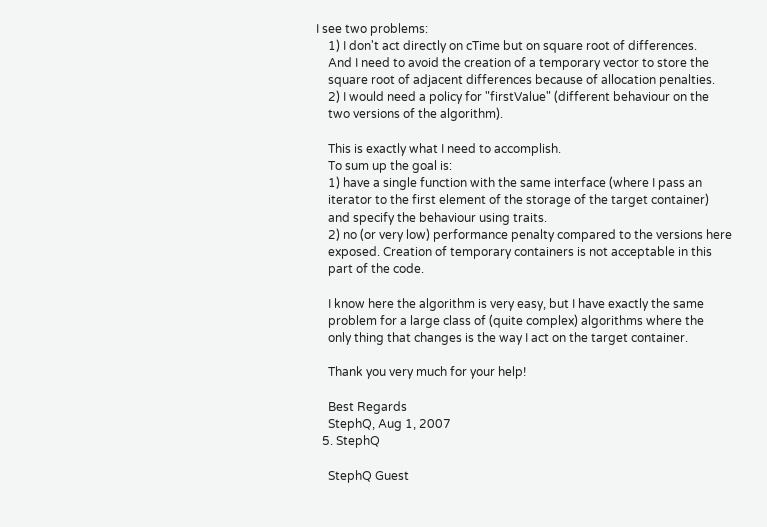I see two problems:
    1) I don't act directly on cTime but on square root of differences.
    And I need to avoid the creation of a temporary vector to store the
    square root of adjacent differences because of allocation penalties.
    2) I would need a policy for "firstValue" (different behaviour on the
    two versions of the algorithm).

    This is exactly what I need to accomplish.
    To sum up the goal is:
    1) have a single function with the same interface (where I pass an
    iterator to the first element of the storage of the target container)
    and specify the behaviour using traits.
    2) no (or very low) performance penalty compared to the versions here
    exposed. Creation of temporary containers is not acceptable in this
    part of the code.

    I know here the algorithm is very easy, but I have exactly the same
    problem for a large class of (quite complex) algorithms where the
    only thing that changes is the way I act on the target container.

    Thank you very much for your help!

    Best Regards
    StephQ, Aug 1, 2007
  5. StephQ

    StephQ Guest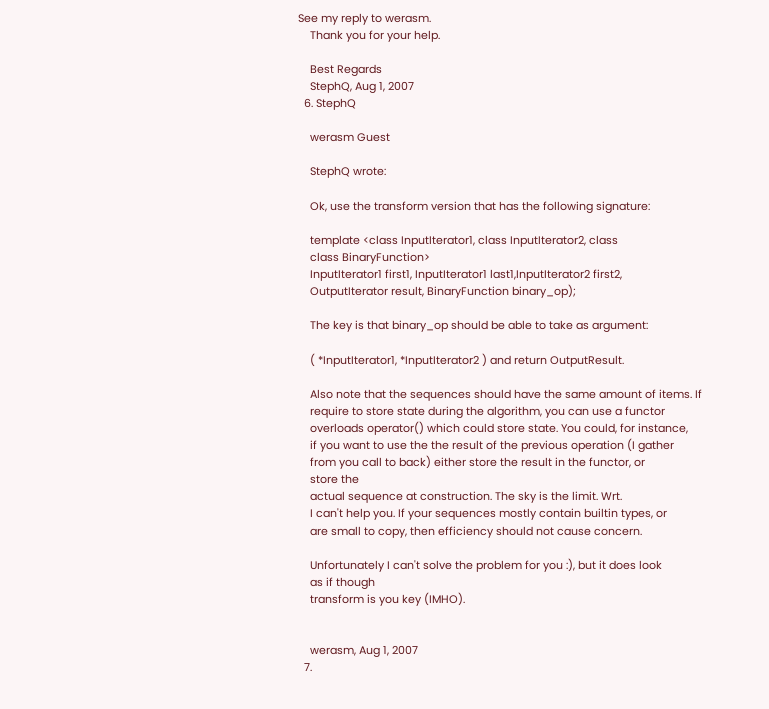See my reply to werasm.
    Thank you for your help.

    Best Regards
    StephQ, Aug 1, 2007
  6. StephQ

    werasm Guest

    StephQ wrote:

    Ok, use the transform version that has the following signature:

    template <class InputIterator1, class InputIterator2, class
    class BinaryFunction>
    InputIterator1 first1, InputIterator1 last1,InputIterator2 first2,
    OutputIterator result, BinaryFunction binary_op);

    The key is that binary_op should be able to take as argument:

    ( *InputIterator1, *InputIterator2 ) and return OutputResult.

    Also note that the sequences should have the same amount of items. If
    require to store state during the algorithm, you can use a functor
    overloads operator() which could store state. You could, for instance,
    if you want to use the the result of the previous operation (I gather
    from you call to back) either store the result in the functor, or
    store the
    actual sequence at construction. The sky is the limit. Wrt.
    I can't help you. If your sequences mostly contain builtin types, or
    are small to copy, then efficiency should not cause concern.

    Unfortunately I can't solve the problem for you :), but it does look
    as if though
    transform is you key (IMHO).


    werasm, Aug 1, 2007
  7.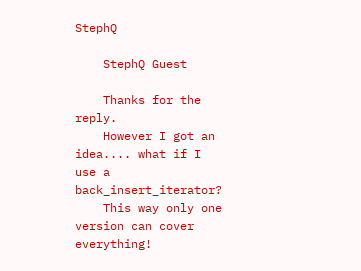StephQ

    StephQ Guest

    Thanks for the reply.
    However I got an idea.... what if I use a back_insert_iterator?
    This way only one version can cover everything!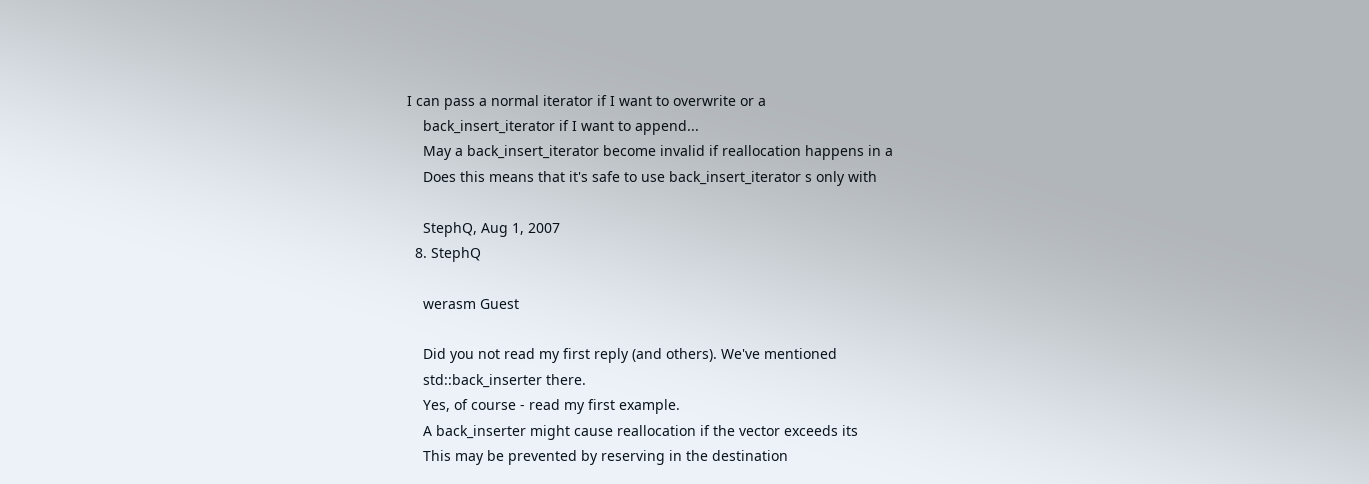I can pass a normal iterator if I want to overwrite or a
    back_insert_iterator if I want to append...
    May a back_insert_iterator become invalid if reallocation happens in a
    Does this means that it's safe to use back_insert_iterator s only with

    StephQ, Aug 1, 2007
  8. StephQ

    werasm Guest

    Did you not read my first reply (and others). We've mentioned
    std::back_inserter there.
    Yes, of course - read my first example.
    A back_inserter might cause reallocation if the vector exceeds its
    This may be prevented by reserving in the destination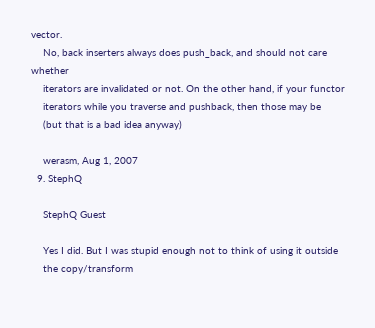vector.
    No, back inserters always does push_back, and should not care whether
    iterators are invalidated or not. On the other hand, if your functor
    iterators while you traverse and pushback, then those may be
    (but that is a bad idea anyway)

    werasm, Aug 1, 2007
  9. StephQ

    StephQ Guest

    Yes I did. But I was stupid enough not to think of using it outside
    the copy/transform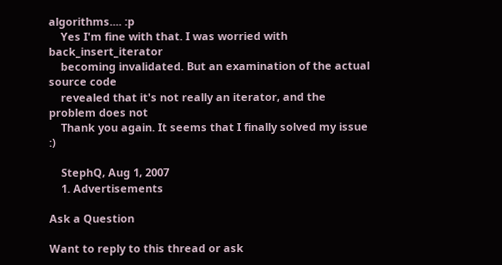algorithms.... :p
    Yes I'm fine with that. I was worried with back_insert_iterator
    becoming invalidated. But an examination of the actual source code
    revealed that it's not really an iterator, and the problem does not
    Thank you again. It seems that I finally solved my issue :)

    StephQ, Aug 1, 2007
    1. Advertisements

Ask a Question

Want to reply to this thread or ask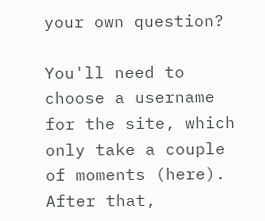your own question?

You'll need to choose a username for the site, which only take a couple of moments (here). After that,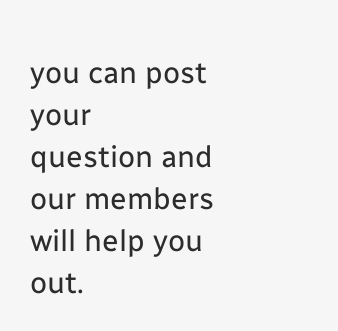you can post your question and our members will help you out.